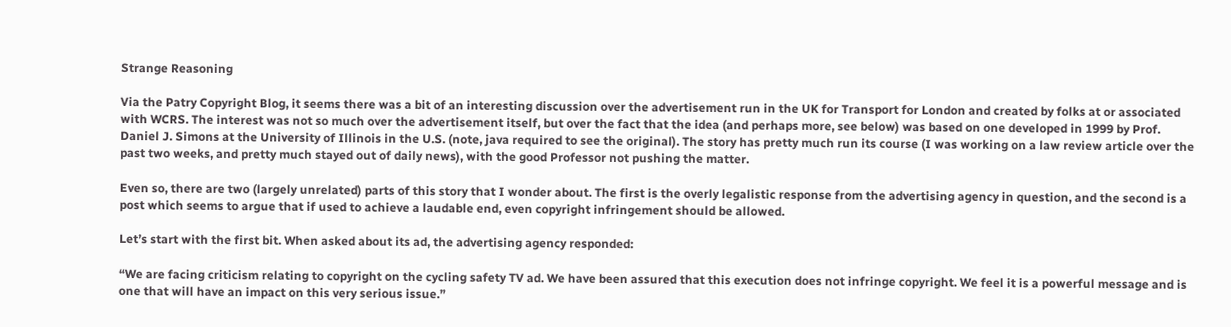Strange Reasoning

Via the Patry Copyright Blog, it seems there was a bit of an interesting discussion over the advertisement run in the UK for Transport for London and created by folks at or associated with WCRS. The interest was not so much over the advertisement itself, but over the fact that the idea (and perhaps more, see below) was based on one developed in 1999 by Prof. Daniel J. Simons at the University of Illinois in the U.S. (note, java required to see the original). The story has pretty much run its course (I was working on a law review article over the past two weeks, and pretty much stayed out of daily news), with the good Professor not pushing the matter.

Even so, there are two (largely unrelated) parts of this story that I wonder about. The first is the overly legalistic response from the advertising agency in question, and the second is a post which seems to argue that if used to achieve a laudable end, even copyright infringement should be allowed.

Let’s start with the first bit. When asked about its ad, the advertising agency responded:

“We are facing criticism relating to copyright on the cycling safety TV ad. We have been assured that this execution does not infringe copyright. We feel it is a powerful message and is one that will have an impact on this very serious issue.”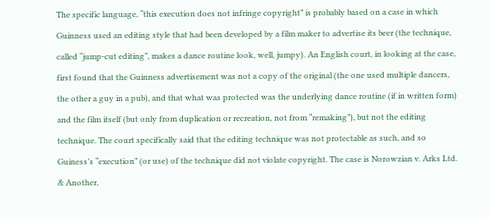The specific language, “this execution does not infringe copyright” is probably based on a case in which Guinness used an editing style that had been developed by a film maker to advertise its beer (the technique, called “jump-cut editing”, makes a dance routine look, well, jumpy). An English court, in looking at the case, first found that the Guinness advertisement was not a copy of the original (the one used multiple dancers, the other a guy in a pub), and that what was protected was the underlying dance routine (if in written form) and the film itself (but only from duplication or recreation, not from “remaking”), but not the editing technique. The court specifically said that the editing technique was not protectable as such, and so Guiness’s “execution” (or use) of the technique did not violate copyright. The case is Norowzian v. Arks Ltd. & Another,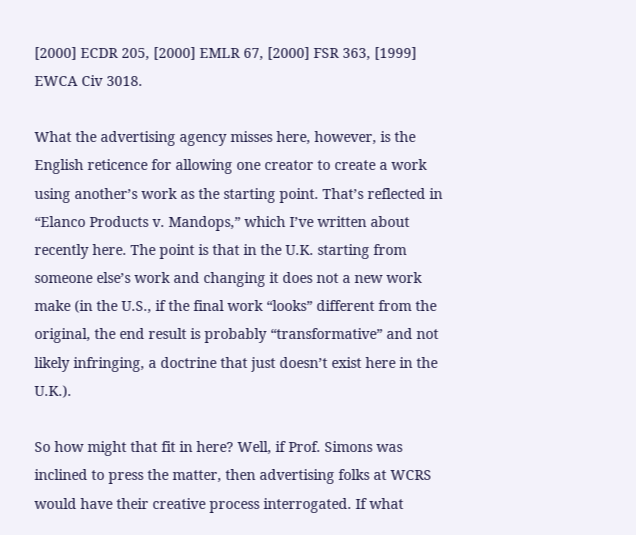[2000] ECDR 205, [2000] EMLR 67, [2000] FSR 363, [1999] EWCA Civ 3018.

What the advertising agency misses here, however, is the English reticence for allowing one creator to create a work using another’s work as the starting point. That’s reflected in “Elanco Products v. Mandops,” which I’ve written about recently here. The point is that in the U.K. starting from someone else’s work and changing it does not a new work make (in the U.S., if the final work “looks” different from the original, the end result is probably “transformative” and not likely infringing, a doctrine that just doesn’t exist here in the U.K.).

So how might that fit in here? Well, if Prof. Simons was inclined to press the matter, then advertising folks at WCRS would have their creative process interrogated. If what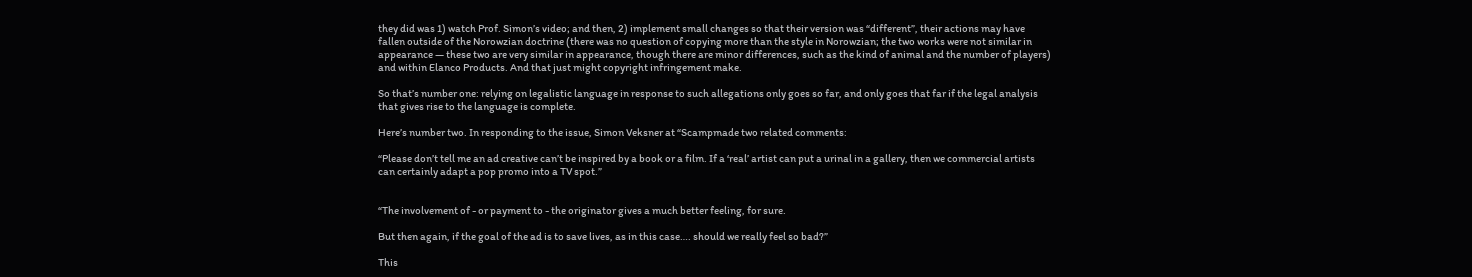they did was 1) watch Prof. Simon’s video; and then, 2) implement small changes so that their version was “different”, their actions may have fallen outside of the Norowzian doctrine (there was no question of copying more than the style in Norowzian; the two works were not similar in appearance — these two are very similar in appearance, though there are minor differences, such as the kind of animal and the number of players) and within Elanco Products. And that just might copyright infringement make.

So that’s number one: relying on legalistic language in response to such allegations only goes so far, and only goes that far if the legal analysis that gives rise to the language is complete.

Here’s number two. In responding to the issue, Simon Veksner at “Scampmade two related comments:

“Please don’t tell me an ad creative can’t be inspired by a book or a film. If a ‘real’ artist can put a urinal in a gallery, then we commercial artists can certainly adapt a pop promo into a TV spot.”


“The involvement of - or payment to - the originator gives a much better feeling, for sure.

But then again, if the goal of the ad is to save lives, as in this case…. should we really feel so bad?”

This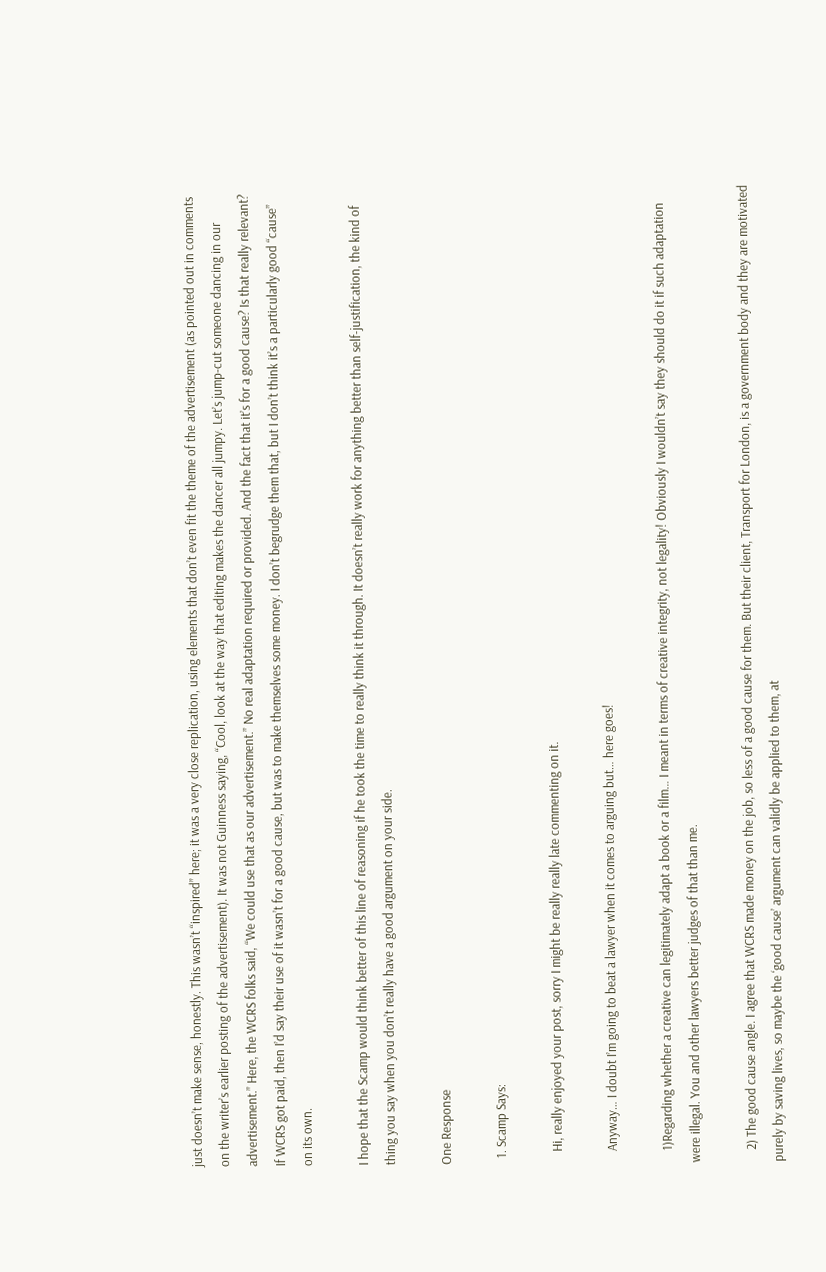just doesn’t make sense, honestly. This wasn’t “inspired” here; it was a very close replication, using elements that don’t even fit the theme of the advertisement (as pointed out in comments on the writer’s earlier posting of the advertisement). It was not Guinness saying, “Cool, look at the way that editing makes the dancer all jumpy. Let’s jump-cut someone dancing in our advertisement.” Here, the WCRS folks said, “We could use that as our advertisement.” No real adaptation required or provided. And the fact that it’s for a good cause? Is that really relevant? If WCRS got paid, then I’d say their use of it wasn’t for a good cause, but was to make themselves some money. I don’t begrudge them that, but I don’t think it’s a particularly good “cause” on its own.

I hope that the Scamp would think better of this line of reasoning if he took the time to really think it through. It doesn’t really work for anything better than self-justification, the kind of thing you say when you don’t really have a good argument on your side.

One Response

  1. Scamp Says:

    Hi, really enjoyed your post, sorry I might be really really late commenting on it.

    Anyway… I doubt I’m going to beat a lawyer when it comes to arguing but… here goes!

    1)Regarding whether a creative can legitimately adapt a book or a film… I meant in terms of creative integrity, not legality! Obviously I wouldn’t say they should do it if such adaptation were illegal. You and other lawyers better judges of that than me.

    2) The good cause angle. I agree that WCRS made money on the job, so less of a good cause for them. But their client, Transport for London, is a government body and they are motivated purely by saving lives, so maybe the ‘good cause’ argument can validly be applied to them, at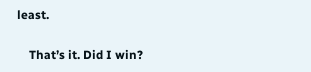least.

    That’s it. Did I win?